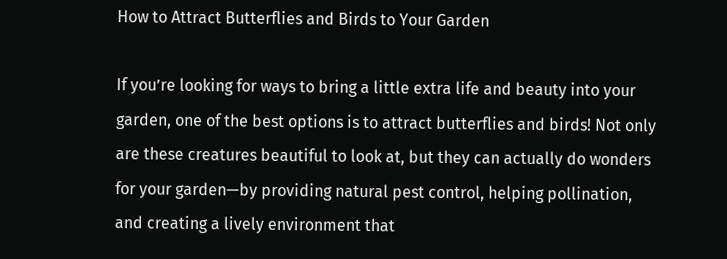How to Attract Butterflies and Birds to Your Garden

If you’re looking for ways to bring a little extra life and beauty into your garden, one of the best options is to attract butterflies and birds! Not only are these creatures beautiful to look at, but they can actually do wonders for your garden—by providing natural pest control, helping pollination, and creating a lively environment that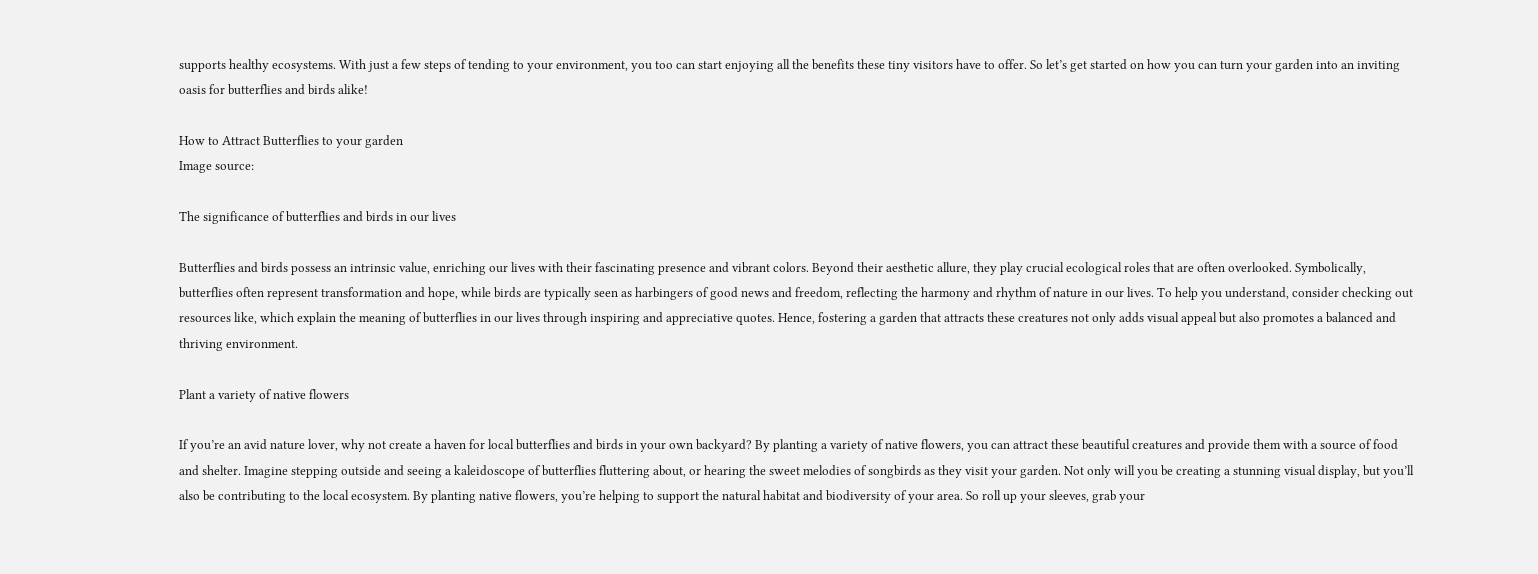supports healthy ecosystems. With just a few steps of tending to your environment, you too can start enjoying all the benefits these tiny visitors have to offer. So let’s get started on how you can turn your garden into an inviting oasis for butterflies and birds alike!

How to Attract Butterflies to your garden
Image source:

The significance of butterflies and birds in our lives

Butterflies and birds possess an intrinsic value, enriching our lives with their fascinating presence and vibrant colors. Beyond their aesthetic allure, they play crucial ecological roles that are often overlooked. Symbolically, butterflies often represent transformation and hope, while birds are typically seen as harbingers of good news and freedom, reflecting the harmony and rhythm of nature in our lives. To help you understand, consider checking out resources like, which explain the meaning of butterflies in our lives through inspiring and appreciative quotes. Hence, fostering a garden that attracts these creatures not only adds visual appeal but also promotes a balanced and thriving environment.

Plant a variety of native flowers

If you’re an avid nature lover, why not create a haven for local butterflies and birds in your own backyard? By planting a variety of native flowers, you can attract these beautiful creatures and provide them with a source of food and shelter. Imagine stepping outside and seeing a kaleidoscope of butterflies fluttering about, or hearing the sweet melodies of songbirds as they visit your garden. Not only will you be creating a stunning visual display, but you’ll also be contributing to the local ecosystem. By planting native flowers, you’re helping to support the natural habitat and biodiversity of your area. So roll up your sleeves, grab your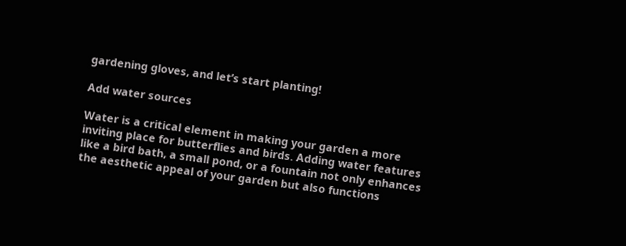gardening gloves, and let’s start planting!

Add water sources

Water is a critical element in making your garden a more inviting place for butterflies and birds. Adding water features like a bird bath, a small pond, or a fountain not only enhances the aesthetic appeal of your garden but also functions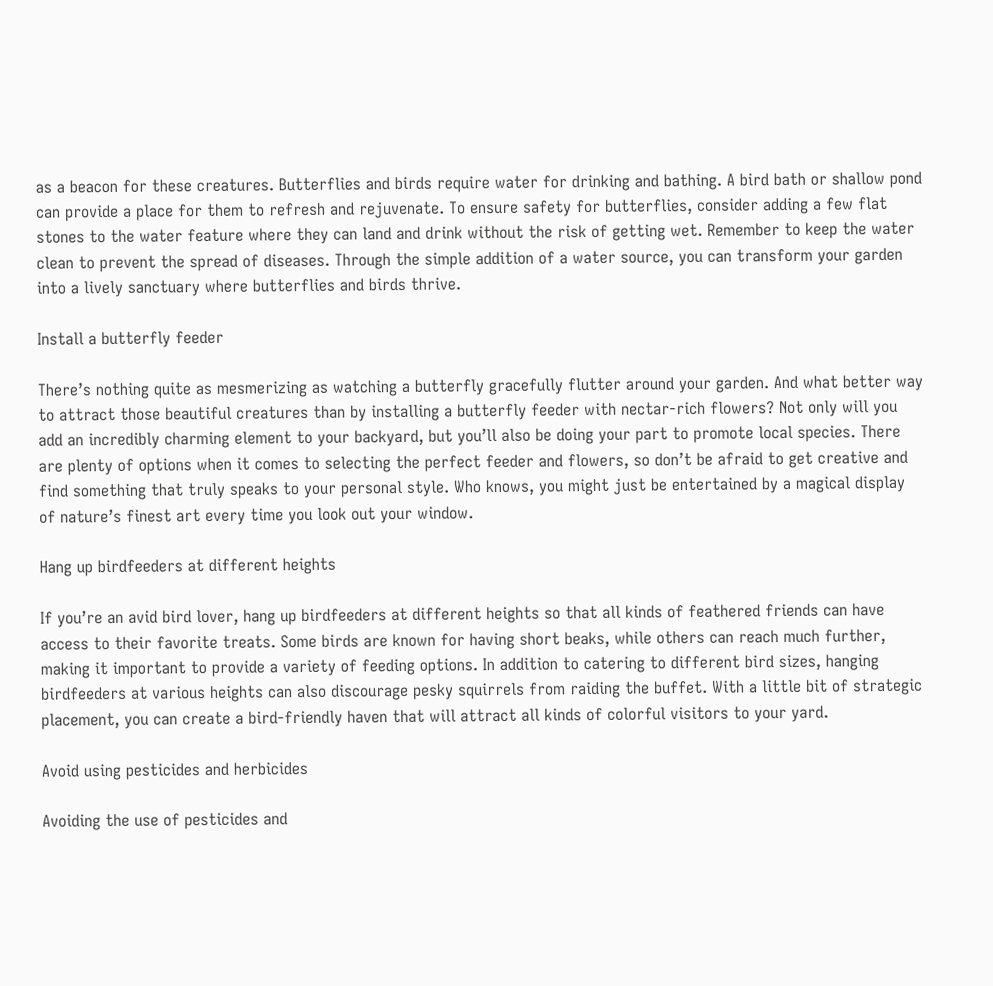as a beacon for these creatures. Butterflies and birds require water for drinking and bathing. A bird bath or shallow pond can provide a place for them to refresh and rejuvenate. To ensure safety for butterflies, consider adding a few flat stones to the water feature where they can land and drink without the risk of getting wet. Remember to keep the water clean to prevent the spread of diseases. Through the simple addition of a water source, you can transform your garden into a lively sanctuary where butterflies and birds thrive.

Install a butterfly feeder

There’s nothing quite as mesmerizing as watching a butterfly gracefully flutter around your garden. And what better way to attract those beautiful creatures than by installing a butterfly feeder with nectar-rich flowers? Not only will you add an incredibly charming element to your backyard, but you’ll also be doing your part to promote local species. There are plenty of options when it comes to selecting the perfect feeder and flowers, so don’t be afraid to get creative and find something that truly speaks to your personal style. Who knows, you might just be entertained by a magical display of nature’s finest art every time you look out your window.

Hang up birdfeeders at different heights

If you’re an avid bird lover, hang up birdfeeders at different heights so that all kinds of feathered friends can have access to their favorite treats. Some birds are known for having short beaks, while others can reach much further, making it important to provide a variety of feeding options. In addition to catering to different bird sizes, hanging birdfeeders at various heights can also discourage pesky squirrels from raiding the buffet. With a little bit of strategic placement, you can create a bird-friendly haven that will attract all kinds of colorful visitors to your yard.

Avoid using pesticides and herbicides

Avoiding the use of pesticides and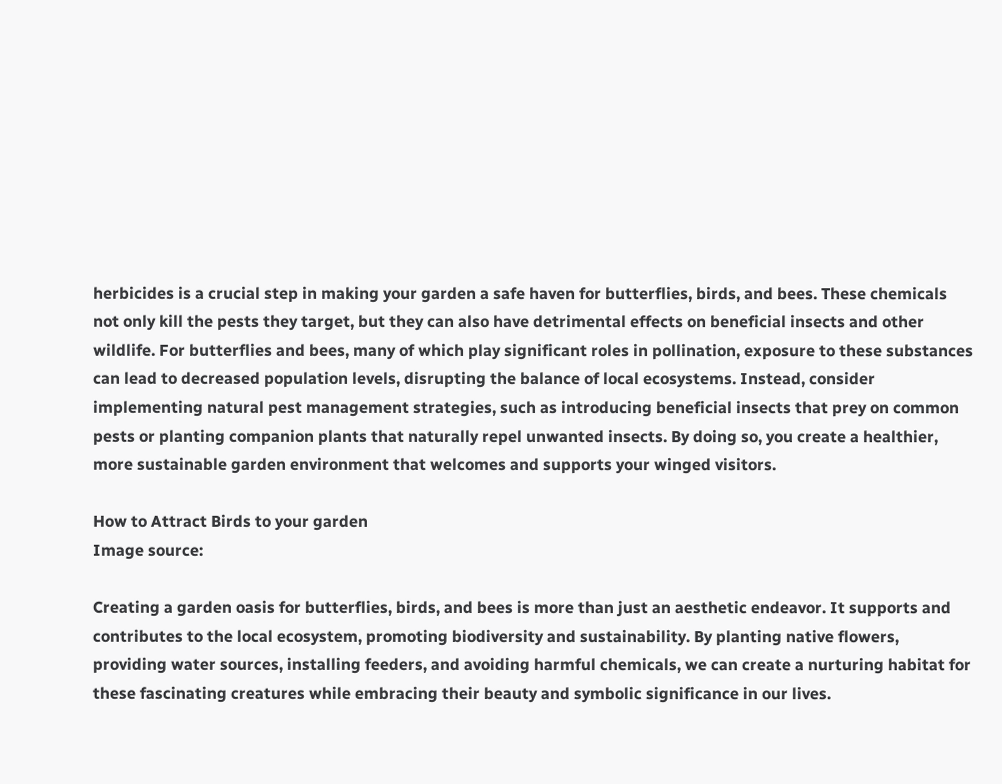herbicides is a crucial step in making your garden a safe haven for butterflies, birds, and bees. These chemicals not only kill the pests they target, but they can also have detrimental effects on beneficial insects and other wildlife. For butterflies and bees, many of which play significant roles in pollination, exposure to these substances can lead to decreased population levels, disrupting the balance of local ecosystems. Instead, consider implementing natural pest management strategies, such as introducing beneficial insects that prey on common pests or planting companion plants that naturally repel unwanted insects. By doing so, you create a healthier, more sustainable garden environment that welcomes and supports your winged visitors.

How to Attract Birds to your garden
Image source:

Creating a garden oasis for butterflies, birds, and bees is more than just an aesthetic endeavor. It supports and contributes to the local ecosystem, promoting biodiversity and sustainability. By planting native flowers, providing water sources, installing feeders, and avoiding harmful chemicals, we can create a nurturing habitat for these fascinating creatures while embracing their beauty and symbolic significance in our lives.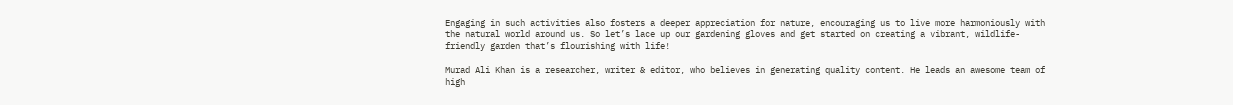Engaging in such activities also fosters a deeper appreciation for nature, encouraging us to live more harmoniously with the natural world around us. So let’s lace up our gardening gloves and get started on creating a vibrant, wildlife-friendly garden that’s flourishing with life!

Murad Ali Khan is a researcher, writer & editor, who believes in generating quality content. He leads an awesome team of high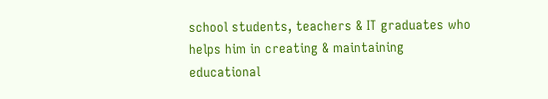school students, teachers & IT graduates who helps him in creating & maintaining educational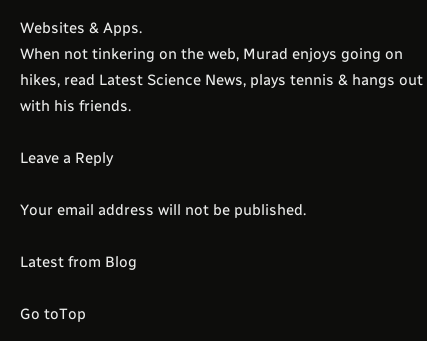Websites & Apps.
When not tinkering on the web, Murad enjoys going on hikes, read Latest Science News, plays tennis & hangs out with his friends.

Leave a Reply

Your email address will not be published.

Latest from Blog

Go toTop